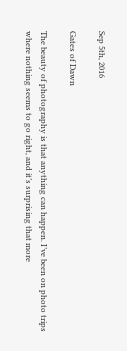Sep 5th, 2016

Gates of Dawn

The beauty of photography is that anything can happen. I’ve been on photo trips where nothing seems to go right, and it’s surprising that more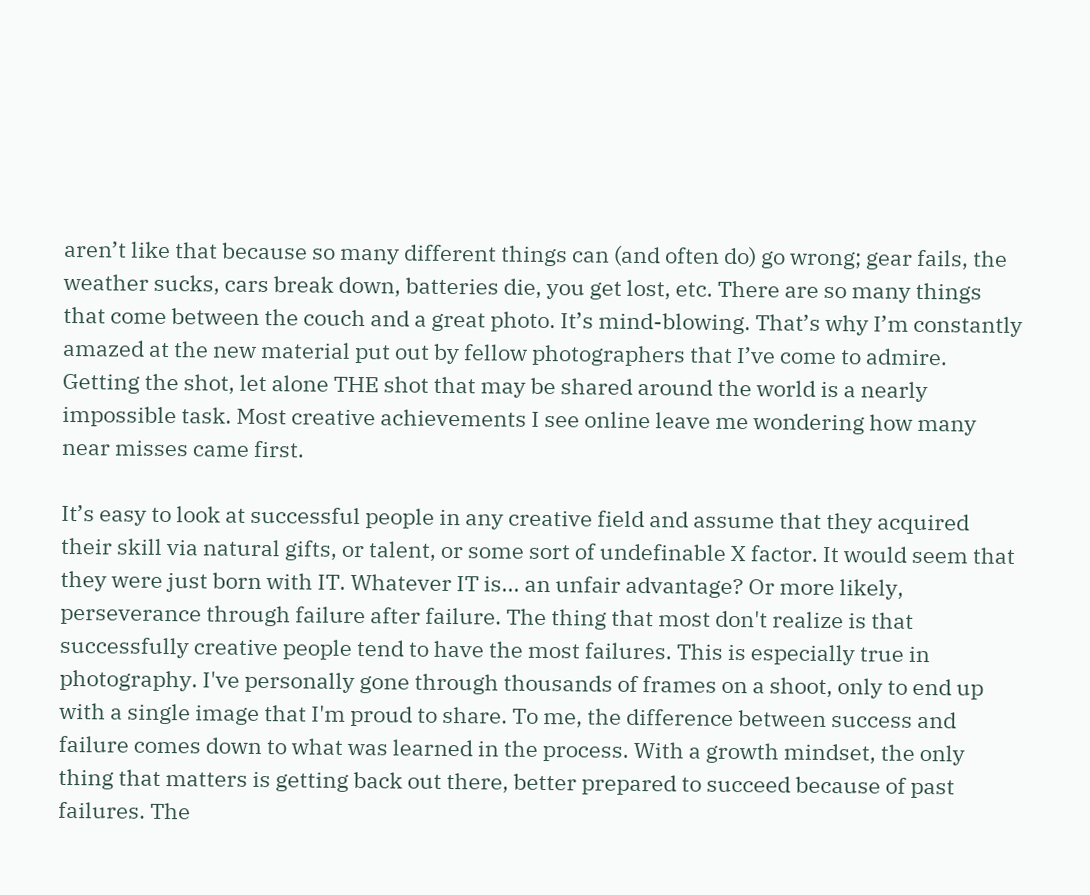aren’t like that because so many different things can (and often do) go wrong; gear fails, the weather sucks, cars break down, batteries die, you get lost, etc. There are so many things that come between the couch and a great photo. It’s mind-blowing. That’s why I’m constantly amazed at the new material put out by fellow photographers that I’ve come to admire. Getting the shot, let alone THE shot that may be shared around the world is a nearly impossible task. Most creative achievements I see online leave me wondering how many near misses came first.

It’s easy to look at successful people in any creative field and assume that they acquired their skill via natural gifts, or talent, or some sort of undefinable X factor. It would seem that they were just born with IT. Whatever IT is... an unfair advantage? Or more likely, perseverance through failure after failure. The thing that most don't realize is that successfully creative people tend to have the most failures. This is especially true in photography. I've personally gone through thousands of frames on a shoot, only to end up with a single image that I'm proud to share. To me, the difference between success and failure comes down to what was learned in the process. With a growth mindset, the only thing that matters is getting back out there, better prepared to succeed because of past failures. The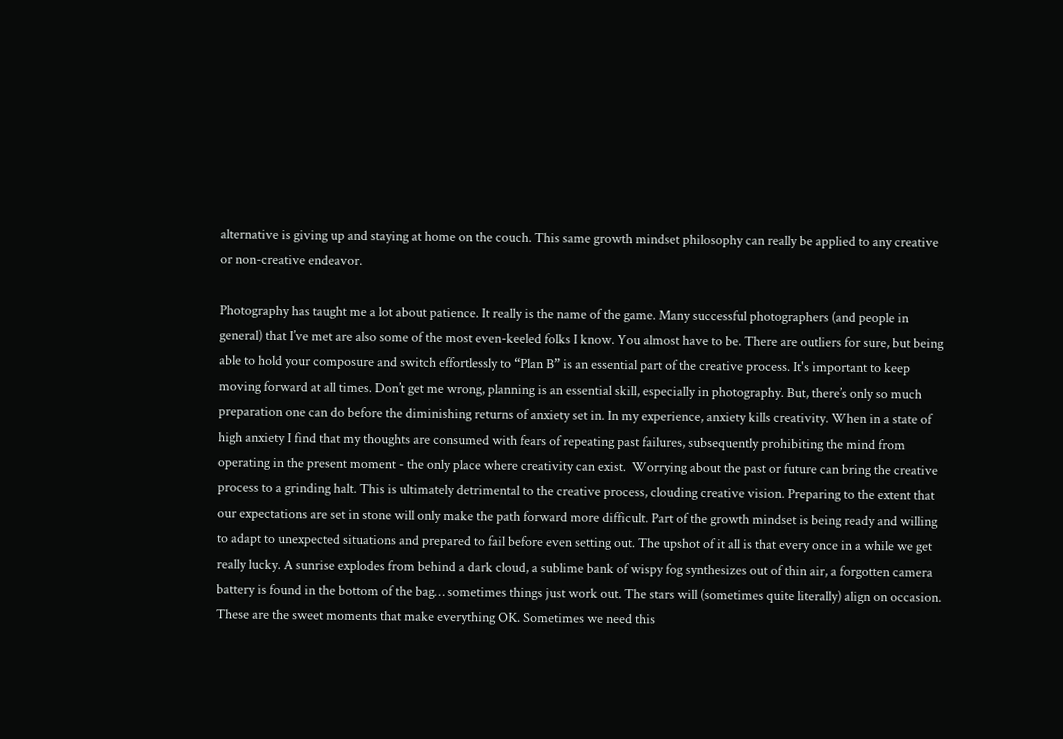alternative is giving up and staying at home on the couch. This same growth mindset philosophy can really be applied to any creative or non-creative endeavor.

Photography has taught me a lot about patience. It really is the name of the game. Many successful photographers (and people in general) that I’ve met are also some of the most even-keeled folks I know. You almost have to be. There are outliers for sure, but being able to hold your composure and switch effortlessly to “Plan B” is an essential part of the creative process. It's important to keep moving forward at all times. Don’t get me wrong, planning is an essential skill, especially in photography. But, there’s only so much preparation one can do before the diminishing returns of anxiety set in. In my experience, anxiety kills creativity. When in a state of high anxiety I find that my thoughts are consumed with fears of repeating past failures, subsequently prohibiting the mind from operating in the present moment - the only place where creativity can exist.  Worrying about the past or future can bring the creative process to a grinding halt. This is ultimately detrimental to the creative process, clouding creative vision. Preparing to the extent that our expectations are set in stone will only make the path forward more difficult. Part of the growth mindset is being ready and willing to adapt to unexpected situations and prepared to fail before even setting out. The upshot of it all is that every once in a while we get really lucky. A sunrise explodes from behind a dark cloud, a sublime bank of wispy fog synthesizes out of thin air, a forgotten camera battery is found in the bottom of the bag… sometimes things just work out. The stars will (sometimes quite literally) align on occasion. These are the sweet moments that make everything OK. Sometimes we need this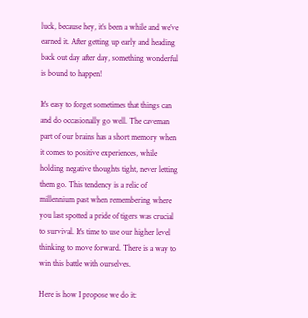luck, because hey, it’s been a while and we’ve earned it. After getting up early and heading back out day after day, something wonderful is bound to happen!

It's easy to forget sometimes that things can and do occasionally go well. The caveman part of our brains has a short memory when it comes to positive experiences, while holding negative thoughts tight, never letting them go. This tendency is a relic of millennium past when remembering where you last spotted a pride of tigers was crucial to survival. It's time to use our higher level thinking to move forward. There is a way to win this battle with ourselves.

Here is how I propose we do it: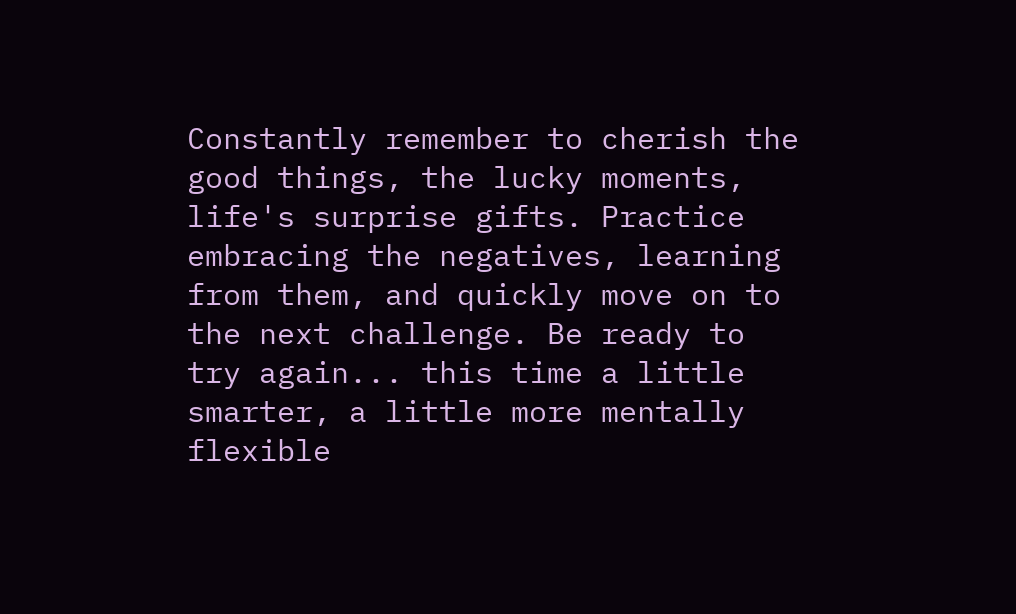Constantly remember to cherish the good things, the lucky moments, life's surprise gifts. Practice embracing the negatives, learning from them, and quickly move on to the next challenge. Be ready to try again... this time a little smarter, a little more mentally flexible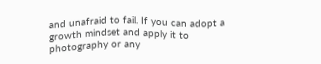and unafraid to fail. If you can adopt a growth mindset and apply it to photography or any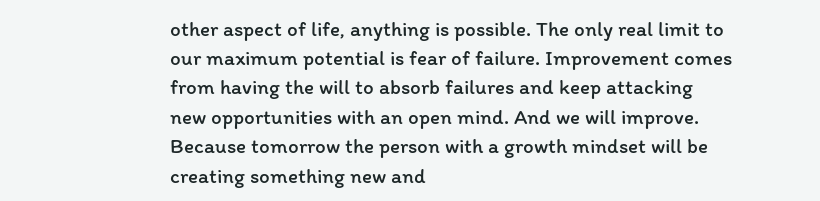other aspect of life, anything is possible. The only real limit to our maximum potential is fear of failure. Improvement comes from having the will to absorb failures and keep attacking new opportunities with an open mind. And we will improve. Because tomorrow the person with a growth mindset will be creating something new and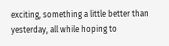exciting, something a little better than yesterday, all while hoping to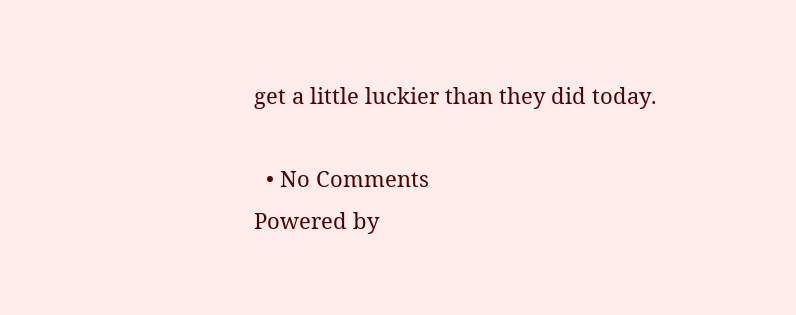get a little luckier than they did today.

  • No Comments
Powered by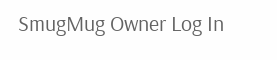SmugMug Owner Log In